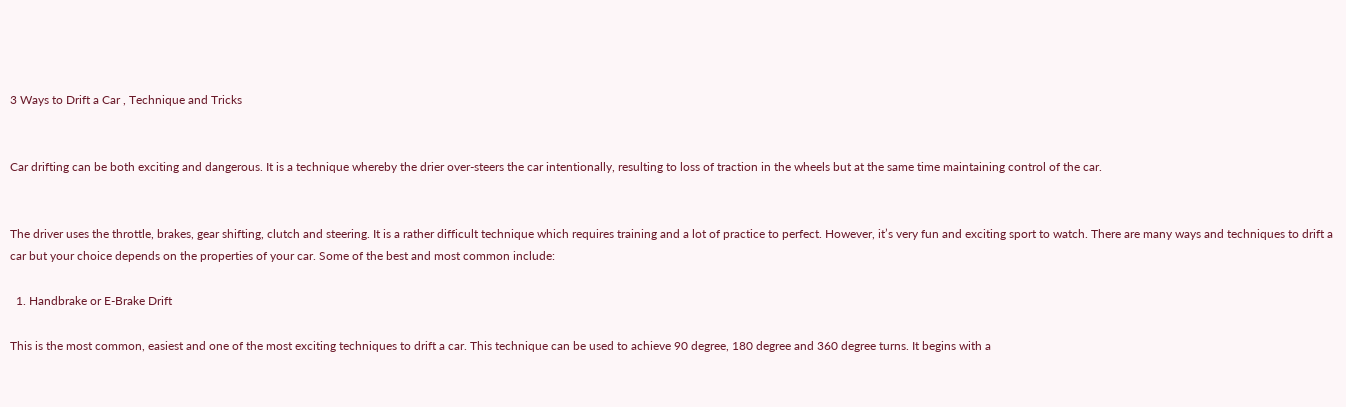3 Ways to Drift a Car , Technique and Tricks


Car drifting can be both exciting and dangerous. It is a technique whereby the drier over-steers the car intentionally, resulting to loss of traction in the wheels but at the same time maintaining control of the car.


The driver uses the throttle, brakes, gear shifting, clutch and steering. It is a rather difficult technique which requires training and a lot of practice to perfect. However, it’s very fun and exciting sport to watch. There are many ways and techniques to drift a car but your choice depends on the properties of your car. Some of the best and most common include:

  1. Handbrake or E-Brake Drift

This is the most common, easiest and one of the most exciting techniques to drift a car. This technique can be used to achieve 90 degree, 180 degree and 360 degree turns. It begins with a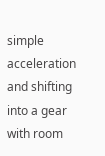simple acceleration and shifting into a gear with room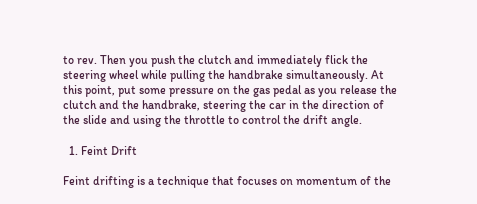to rev. Then you push the clutch and immediately flick the steering wheel while pulling the handbrake simultaneously. At this point, put some pressure on the gas pedal as you release the clutch and the handbrake, steering the car in the direction of the slide and using the throttle to control the drift angle.

  1. Feint Drift

Feint drifting is a technique that focuses on momentum of the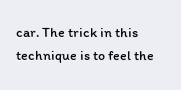car. The trick in this technique is to feel the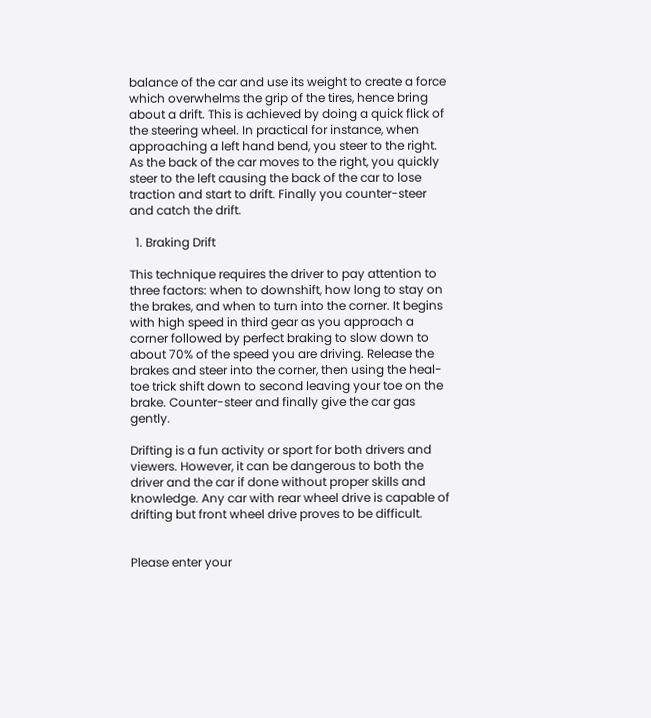balance of the car and use its weight to create a force which overwhelms the grip of the tires, hence bring about a drift. This is achieved by doing a quick flick of the steering wheel. In practical for instance, when approaching a left hand bend, you steer to the right. As the back of the car moves to the right, you quickly steer to the left causing the back of the car to lose traction and start to drift. Finally you counter-steer and catch the drift.

  1. Braking Drift

This technique requires the driver to pay attention to three factors: when to downshift, how long to stay on the brakes, and when to turn into the corner. It begins with high speed in third gear as you approach a corner followed by perfect braking to slow down to about 70% of the speed you are driving. Release the brakes and steer into the corner, then using the heal-toe trick shift down to second leaving your toe on the brake. Counter-steer and finally give the car gas gently.

Drifting is a fun activity or sport for both drivers and viewers. However, it can be dangerous to both the driver and the car if done without proper skills and knowledge. Any car with rear wheel drive is capable of drifting but front wheel drive proves to be difficult.


Please enter your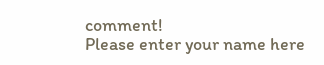comment!
Please enter your name here